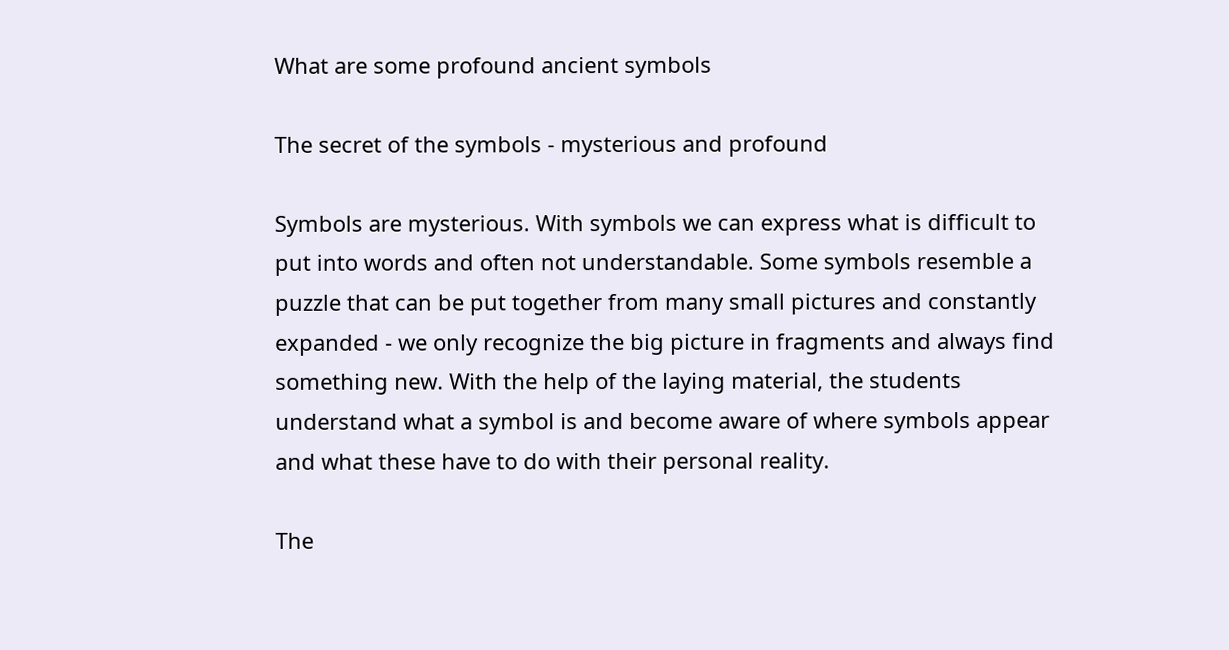What are some profound ancient symbols

The secret of the symbols - mysterious and profound

Symbols are mysterious. With symbols we can express what is difficult to put into words and often not understandable. Some symbols resemble a puzzle that can be put together from many small pictures and constantly expanded - we only recognize the big picture in fragments and always find something new. With the help of the laying material, the students understand what a symbol is and become aware of where symbols appear and what these have to do with their personal reality.

The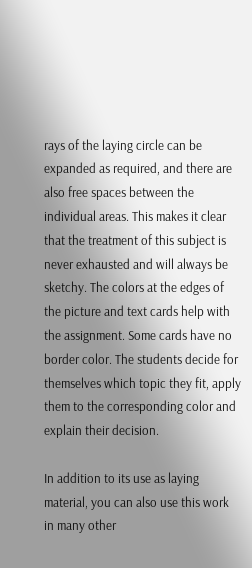rays of the laying circle can be expanded as required, and there are also free spaces between the individual areas. This makes it clear that the treatment of this subject is never exhausted and will always be sketchy. The colors at the edges of the picture and text cards help with the assignment. Some cards have no border color. The students decide for themselves which topic they fit, apply them to the corresponding color and explain their decision.

In addition to its use as laying material, you can also use this work in many other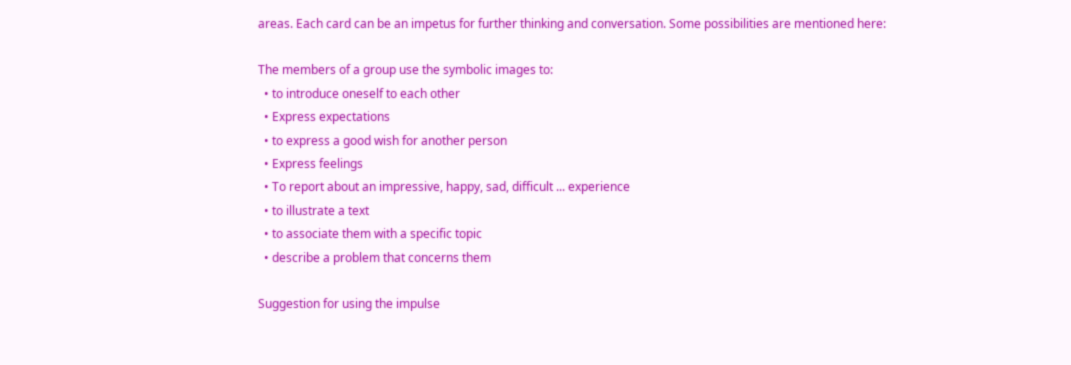areas. Each card can be an impetus for further thinking and conversation. Some possibilities are mentioned here:

The members of a group use the symbolic images to:
  • to introduce oneself to each other
  • Express expectations
  • to express a good wish for another person
  • Express feelings
  • To report about an impressive, happy, sad, difficult ... experience
  • to illustrate a text
  • to associate them with a specific topic
  • describe a problem that concerns them

Suggestion for using the impulse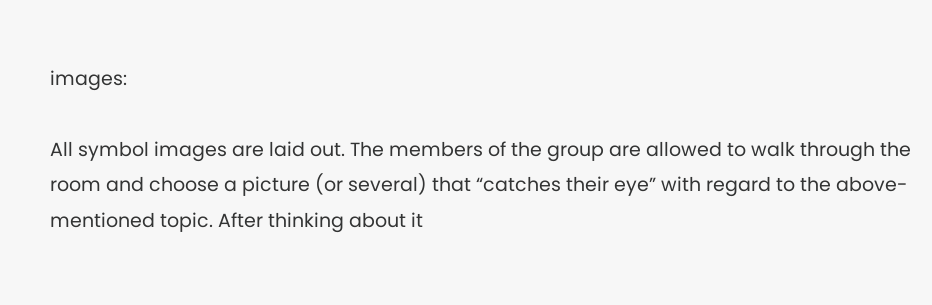images:

All symbol images are laid out. The members of the group are allowed to walk through the room and choose a picture (or several) that “catches their eye” with regard to the above-mentioned topic. After thinking about it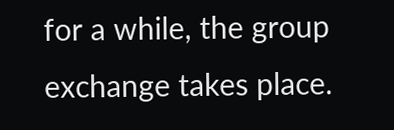for a while, the group exchange takes place.